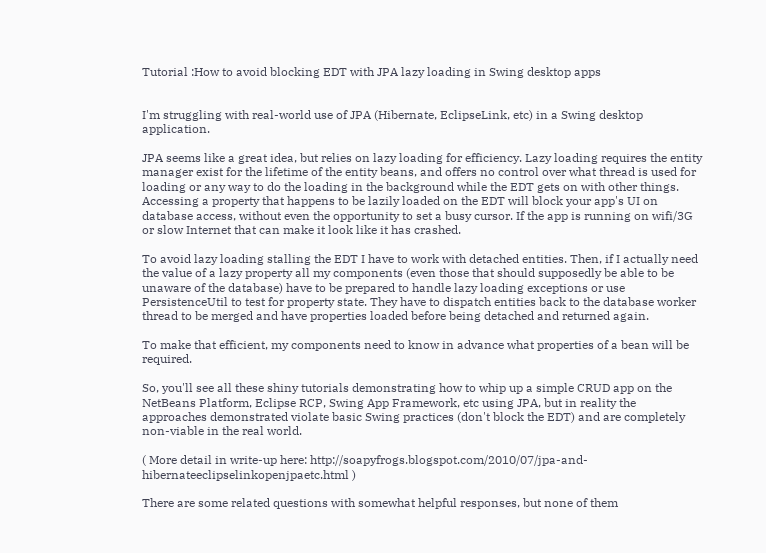Tutorial :How to avoid blocking EDT with JPA lazy loading in Swing desktop apps


I'm struggling with real-world use of JPA (Hibernate, EclipseLink, etc) in a Swing desktop application.

JPA seems like a great idea, but relies on lazy loading for efficiency. Lazy loading requires the entity manager exist for the lifetime of the entity beans, and offers no control over what thread is used for loading or any way to do the loading in the background while the EDT gets on with other things. Accessing a property that happens to be lazily loaded on the EDT will block your app's UI on database access, without even the opportunity to set a busy cursor. If the app is running on wifi/3G or slow Internet that can make it look like it has crashed.

To avoid lazy loading stalling the EDT I have to work with detached entities. Then, if I actually need the value of a lazy property all my components (even those that should supposedly be able to be unaware of the database) have to be prepared to handle lazy loading exceptions or use PersistenceUtil to test for property state. They have to dispatch entities back to the database worker thread to be merged and have properties loaded before being detached and returned again.

To make that efficient, my components need to know in advance what properties of a bean will be required.

So, you'll see all these shiny tutorials demonstrating how to whip up a simple CRUD app on the NetBeans Platform, Eclipse RCP, Swing App Framework, etc using JPA, but in reality the approaches demonstrated violate basic Swing practices (don't block the EDT) and are completely non-viable in the real world.

( More detail in write-up here: http://soapyfrogs.blogspot.com/2010/07/jpa-and-hibernateeclipselinkopenjpaetc.html )

There are some related questions with somewhat helpful responses, but none of them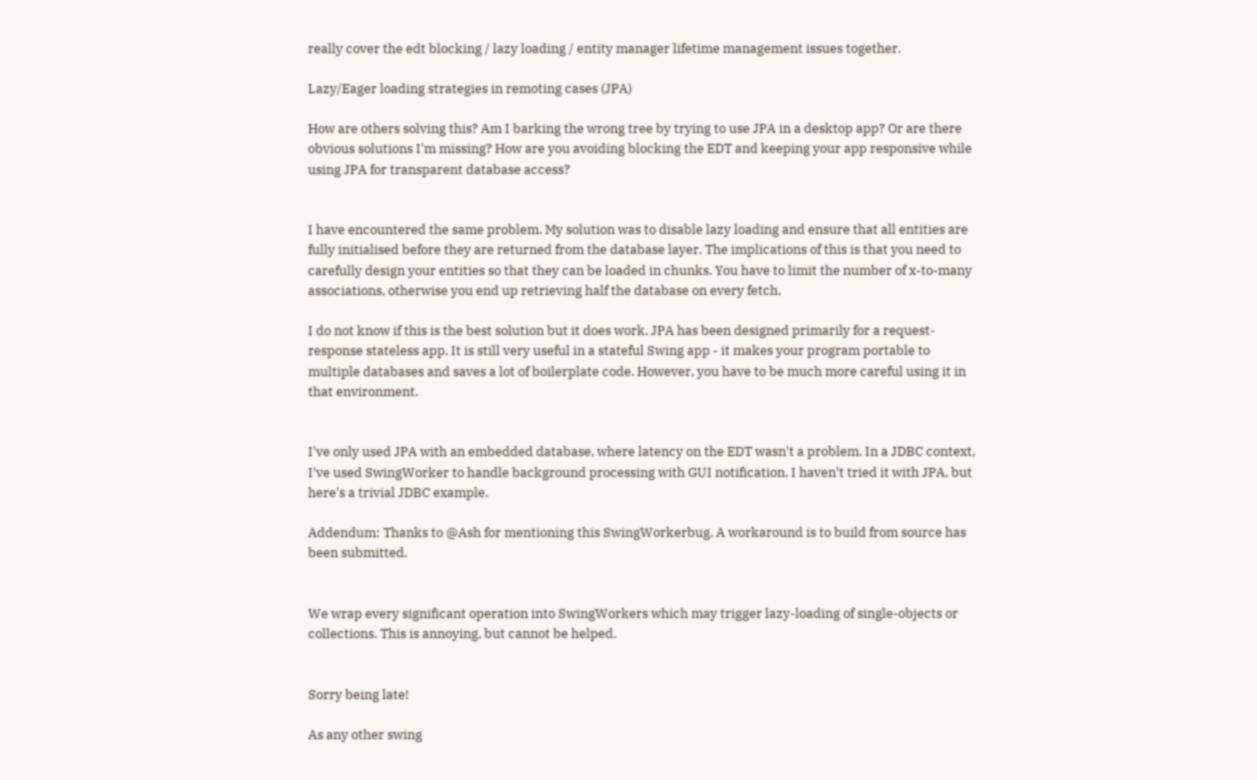really cover the edt blocking / lazy loading / entity manager lifetime management issues together.

Lazy/Eager loading strategies in remoting cases (JPA)

How are others solving this? Am I barking the wrong tree by trying to use JPA in a desktop app? Or are there obvious solutions I'm missing? How are you avoiding blocking the EDT and keeping your app responsive while using JPA for transparent database access?


I have encountered the same problem. My solution was to disable lazy loading and ensure that all entities are fully initialised before they are returned from the database layer. The implications of this is that you need to carefully design your entities so that they can be loaded in chunks. You have to limit the number of x-to-many associations, otherwise you end up retrieving half the database on every fetch.

I do not know if this is the best solution but it does work. JPA has been designed primarily for a request-response stateless app. It is still very useful in a stateful Swing app - it makes your program portable to multiple databases and saves a lot of boilerplate code. However, you have to be much more careful using it in that environment.


I've only used JPA with an embedded database, where latency on the EDT wasn't a problem. In a JDBC context, I've used SwingWorker to handle background processing with GUI notification. I haven't tried it with JPA, but here's a trivial JDBC example.

Addendum: Thanks to @Ash for mentioning this SwingWorkerbug. A workaround is to build from source has been submitted.


We wrap every significant operation into SwingWorkers which may trigger lazy-loading of single-objects or collections. This is annoying, but cannot be helped.


Sorry being late!

As any other swing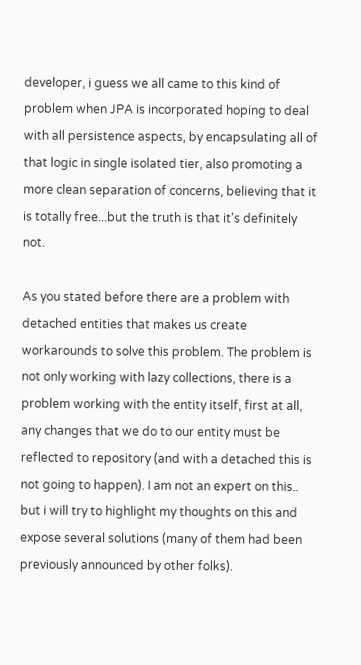developer, i guess we all came to this kind of problem when JPA is incorporated hoping to deal with all persistence aspects, by encapsulating all of that logic in single isolated tier, also promoting a more clean separation of concerns, believing that it is totally free...but the truth is that it's definitely not.

As you stated before there are a problem with detached entities that makes us create workarounds to solve this problem. The problem is not only working with lazy collections, there is a problem working with the entity itself, first at all, any changes that we do to our entity must be reflected to repository (and with a detached this is not going to happen). I am not an expert on this.. but i will try to highlight my thoughts on this and expose several solutions (many of them had been previously announced by other folks).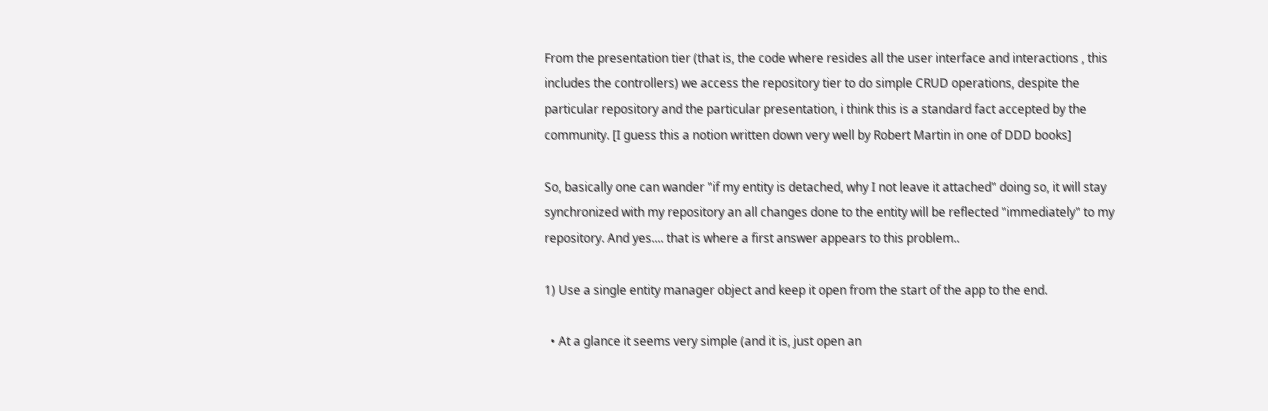From the presentation tier (that is, the code where resides all the user interface and interactions , this includes the controllers) we access the repository tier to do simple CRUD operations, despite the particular repository and the particular presentation, i think this is a standard fact accepted by the community. [I guess this a notion written down very well by Robert Martin in one of DDD books]

So, basically one can wander "if my entity is detached, why I not leave it attached" doing so, it will stay synchronized with my repository an all changes done to the entity will be reflected "immediately" to my repository. And yes.... that is where a first answer appears to this problem..

1) Use a single entity manager object and keep it open from the start of the app to the end.

  • At a glance it seems very simple (and it is, just open an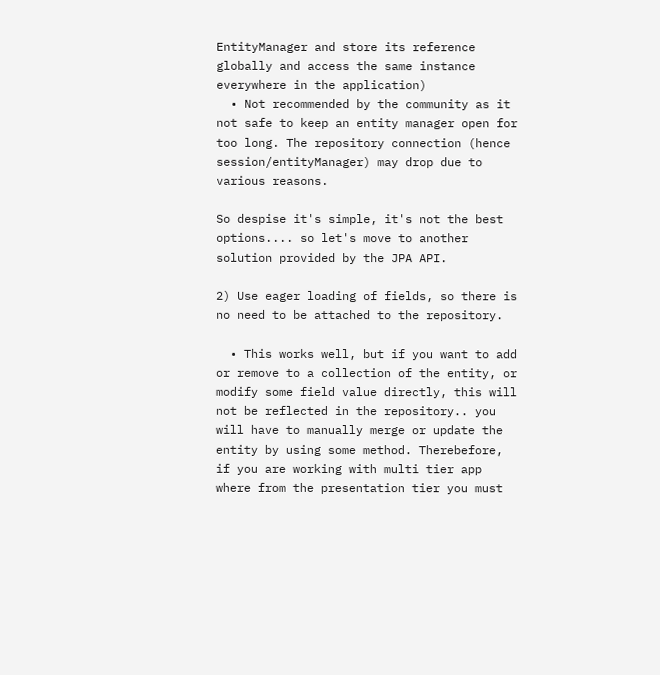EntityManager and store its reference globally and access the same instance everywhere in the application)
  • Not recommended by the community as it not safe to keep an entity manager open for too long. The repository connection (hence session/entityManager) may drop due to various reasons.

So despise it's simple, it's not the best options.... so let's move to another solution provided by the JPA API.

2) Use eager loading of fields, so there is no need to be attached to the repository.

  • This works well, but if you want to add or remove to a collection of the entity, or modify some field value directly, this will not be reflected in the repository.. you will have to manually merge or update the entity by using some method. Therebefore, if you are working with multi tier app where from the presentation tier you must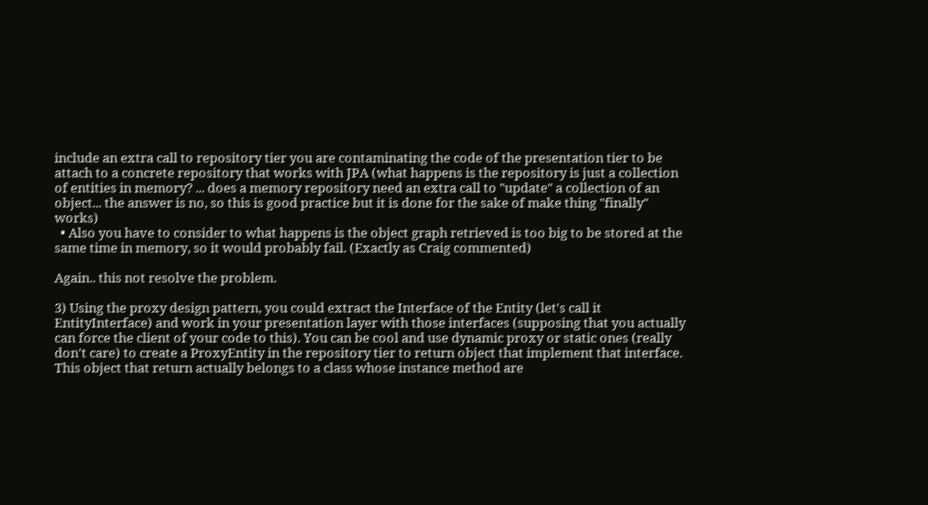include an extra call to repository tier you are contaminating the code of the presentation tier to be attach to a concrete repository that works with JPA (what happens is the repository is just a collection of entities in memory? ... does a memory repository need an extra call to "update" a collection of an object... the answer is no, so this is good practice but it is done for the sake of make thing "finally" works)
  • Also you have to consider to what happens is the object graph retrieved is too big to be stored at the same time in memory, so it would probably fail. (Exactly as Craig commented)

Again.. this not resolve the problem.

3) Using the proxy design pattern, you could extract the Interface of the Entity (let's call it EntityInterface) and work in your presentation layer with those interfaces (supposing that you actually can force the client of your code to this). You can be cool and use dynamic proxy or static ones (really don't care) to create a ProxyEntity in the repository tier to return object that implement that interface. This object that return actually belongs to a class whose instance method are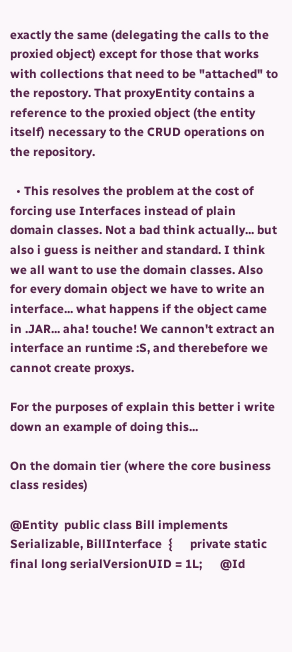exactly the same (delegating the calls to the proxied object) except for those that works with collections that need to be "attached" to the repostory. That proxyEntity contains a reference to the proxied object (the entity itself) necessary to the CRUD operations on the repository.

  • This resolves the problem at the cost of forcing use Interfaces instead of plain domain classes. Not a bad think actually... but also i guess is neither and standard. I think we all want to use the domain classes. Also for every domain object we have to write an interface... what happens if the object came in .JAR... aha! touche! We cannon't extract an interface an runtime :S, and therebefore we cannot create proxys.

For the purposes of explain this better i write down an example of doing this...

On the domain tier (where the core business class resides)

@Entity  public class Bill implements Serializable, BillInterface  {      private static final long serialVersionUID = 1L;      @Id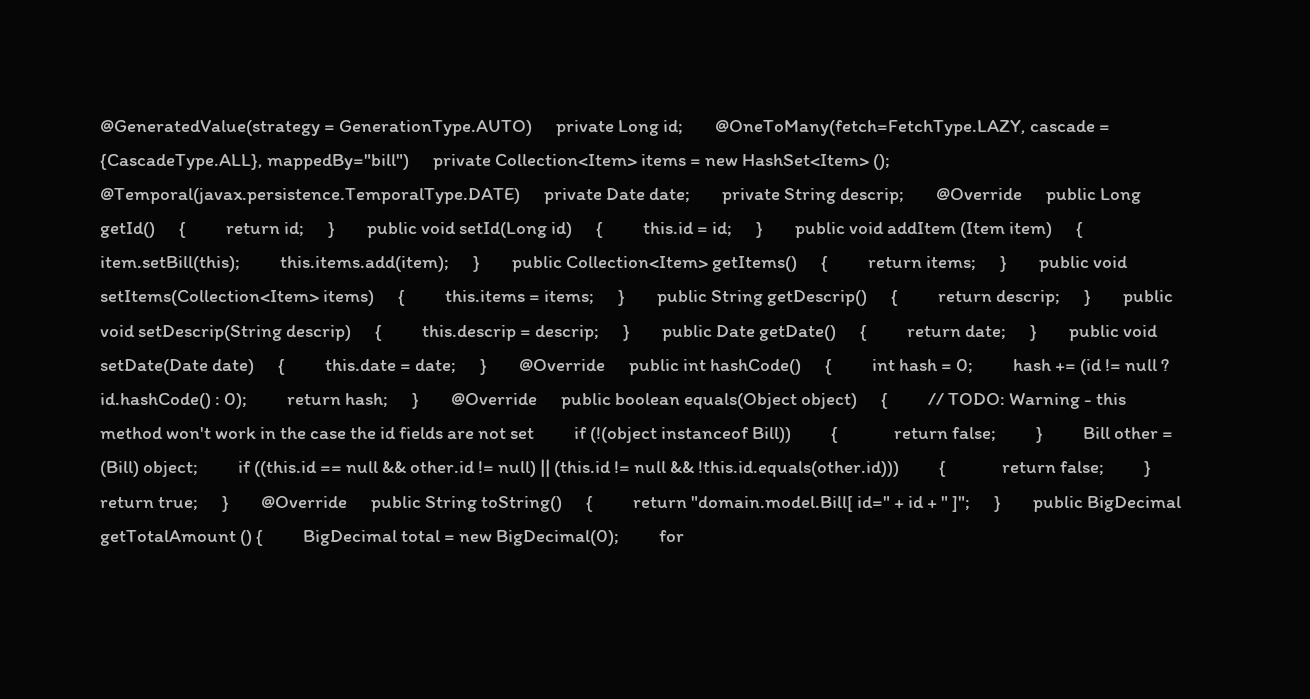@GeneratedValue(strategy = GenerationType.AUTO)      private Long id;        @OneToMany(fetch=FetchType.LAZY, cascade = {CascadeType.ALL}, mappedBy="bill")      private Collection<Item> items = new HashSet<Item> ();        @Temporal(javax.persistence.TemporalType.DATE)      private Date date;        private String descrip;        @Override      public Long getId()      {          return id;      }        public void setId(Long id)      {          this.id = id;      }        public void addItem (Item item)      {          item.setBill(this);          this.items.add(item);      }        public Collection<Item> getItems()      {          return items;      }        public void setItems(Collection<Item> items)      {          this.items = items;      }        public String getDescrip()      {          return descrip;      }        public void setDescrip(String descrip)      {          this.descrip = descrip;      }        public Date getDate()      {          return date;      }        public void setDate(Date date)      {          this.date = date;      }        @Override      public int hashCode()      {          int hash = 0;          hash += (id != null ? id.hashCode() : 0);          return hash;      }        @Override      public boolean equals(Object object)      {          // TODO: Warning - this method won't work in the case the id fields are not set          if (!(object instanceof Bill))          {              return false;          }          Bill other = (Bill) object;          if ((this.id == null && other.id != null) || (this.id != null && !this.id.equals(other.id)))          {              return false;          }          return true;      }        @Override      public String toString()      {          return "domain.model.Bill[ id=" + id + " ]";      }        public BigDecimal getTotalAmount () {          BigDecimal total = new BigDecimal(0);          for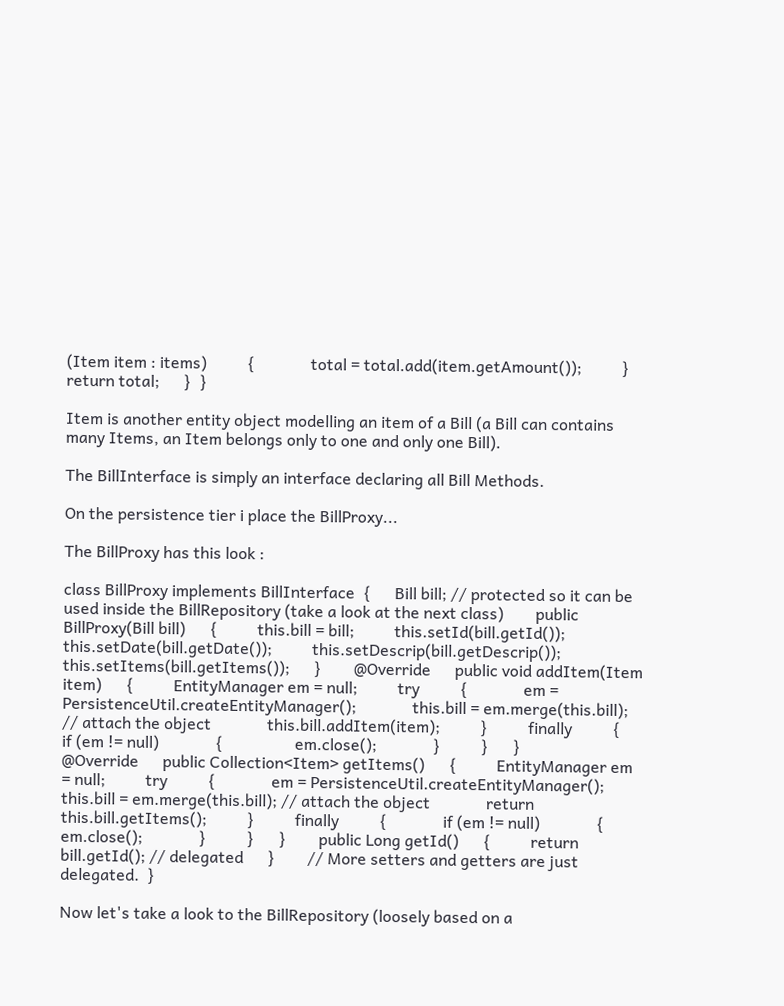(Item item : items)          {              total = total.add(item.getAmount());          }          return total;      }  }

Item is another entity object modelling an item of a Bill (a Bill can contains many Items, an Item belongs only to one and only one Bill).

The BillInterface is simply an interface declaring all Bill Methods.

On the persistence tier i place the BillProxy...

The BillProxy has this look :

class BillProxy implements BillInterface  {      Bill bill; // protected so it can be used inside the BillRepository (take a look at the next class)        public BillProxy(Bill bill)      {          this.bill = bill;          this.setId(bill.getId());          this.setDate(bill.getDate());          this.setDescrip(bill.getDescrip());          this.setItems(bill.getItems());      }        @Override      public void addItem(Item item)      {          EntityManager em = null;          try          {              em = PersistenceUtil.createEntityManager();              this.bill = em.merge(this.bill); // attach the object              this.bill.addItem(item);          }          finally          {              if (em != null)              {                  em.close();              }          }      }            @Override      public Collection<Item> getItems()      {          EntityManager em = null;          try          {              em = PersistenceUtil.createEntityManager();              this.bill = em.merge(this.bill); // attach the object              return this.bill.getItems();          }          finally          {              if (em != null)              {                  em.close();              }          }      }        public Long getId()      {          return bill.getId(); // delegated      }        // More setters and getters are just delegated.  }

Now let's take a look to the BillRepository (loosely based on a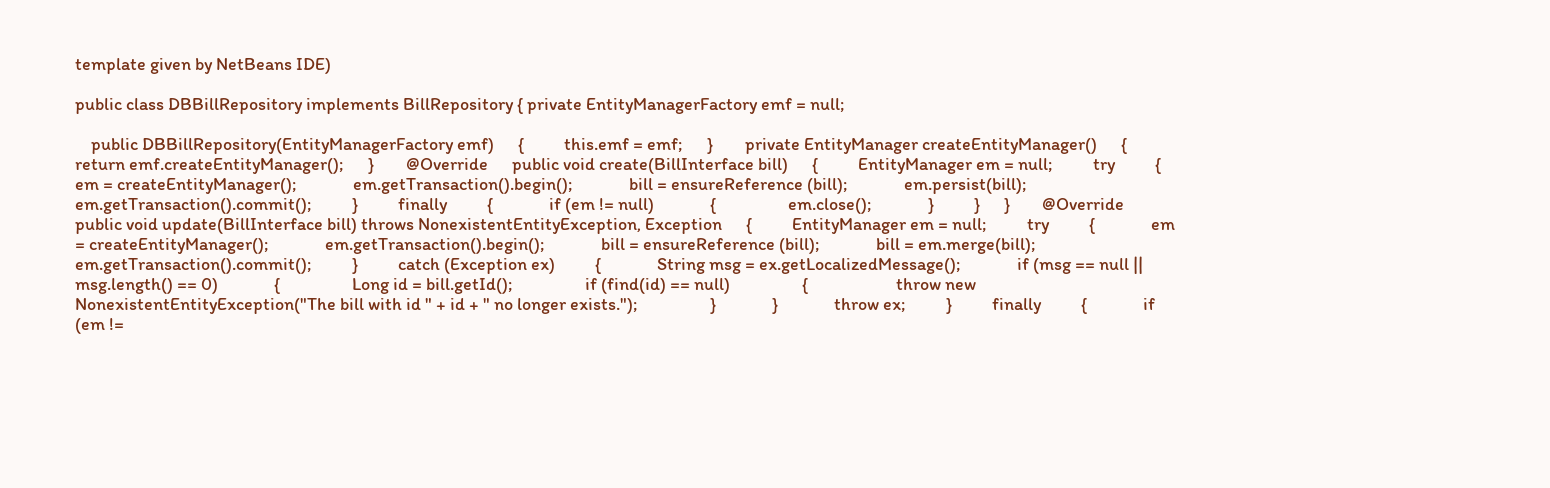template given by NetBeans IDE)

public class DBBillRepository implements BillRepository { private EntityManagerFactory emf = null;

    public DBBillRepository(EntityManagerFactory emf)      {          this.emf = emf;      }        private EntityManager createEntityManager()      {          return emf.createEntityManager();      }        @Override      public void create(BillInterface bill)      {          EntityManager em = null;          try          {              em = createEntityManager();              em.getTransaction().begin();              bill = ensureReference (bill);              em.persist(bill);              em.getTransaction().commit();          }          finally          {              if (em != null)              {                  em.close();              }          }      }        @Override      public void update(BillInterface bill) throws NonexistentEntityException, Exception      {          EntityManager em = null;          try          {              em = createEntityManager();              em.getTransaction().begin();              bill = ensureReference (bill);              bill = em.merge(bill);              em.getTransaction().commit();          }          catch (Exception ex)          {              String msg = ex.getLocalizedMessage();              if (msg == null || msg.length() == 0)              {                  Long id = bill.getId();                  if (find(id) == null)                  {                      throw new NonexistentEntityException("The bill with id " + id + " no longer exists.");                  }              }              throw ex;          }          finally          {              if (em !=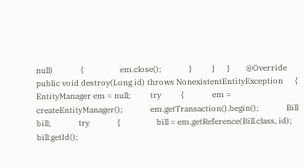null)              {                  em.close();              }          }      }        @Override      public void destroy(Long id) throws NonexistentEntityException      {          EntityManager em = null;          try          {              em = createEntityManager();              em.getTransaction().begin();              Bill bill;              try              {                  bill = em.getReference(Bill.class, id);                  bill.getId();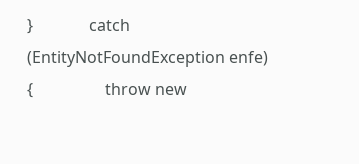}              catch (EntityNotFoundException enfe)              {                  throw new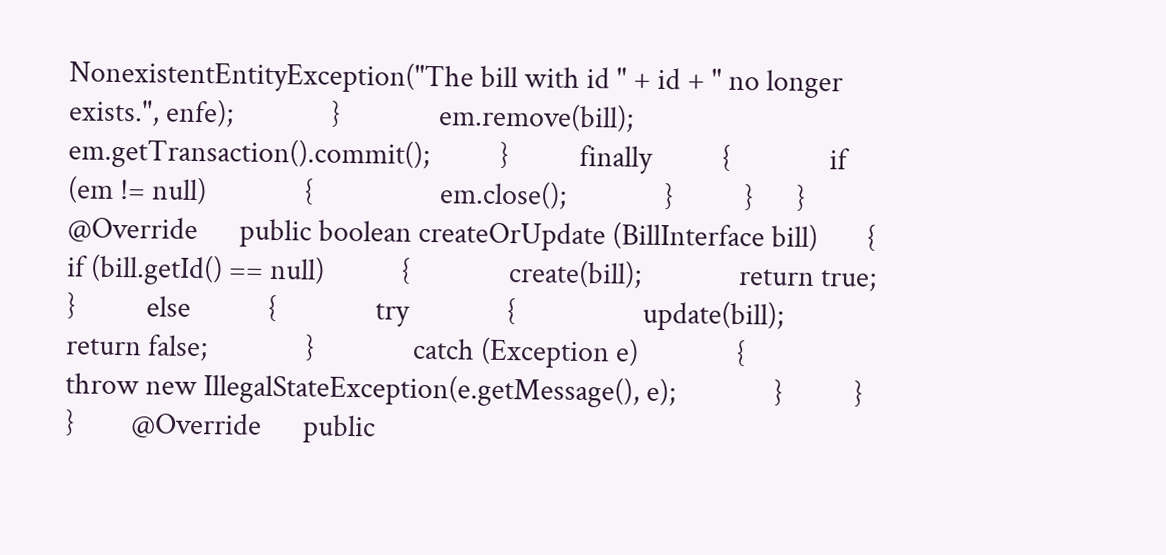NonexistentEntityException("The bill with id " + id + " no longer exists.", enfe);              }              em.remove(bill);              em.getTransaction().commit();          }          finally          {              if (em != null)              {                  em.close();              }          }      }        @Override      public boolean createOrUpdate (BillInterface bill)       {          if (bill.getId() == null)           {              create(bill);              return true;          }          else           {              try              {                  update(bill);                  return false;              }              catch (Exception e)              {                  throw new IllegalStateException(e.getMessage(), e);              }          }      }        @Override      public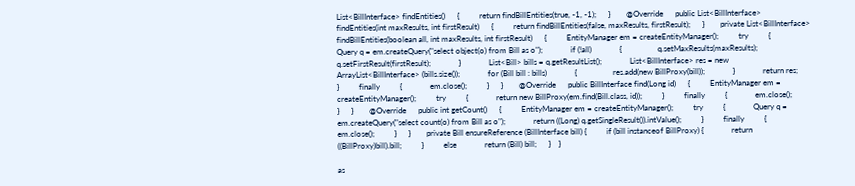List<BillInterface> findEntities()      {          return findBillEntities(true, -1, -1);      }        @Override      public List<BillInterface> findEntities(int maxResults, int firstResult)      {          return findBillEntities(false, maxResults, firstResult);      }        private List<BillInterface> findBillEntities(boolean all, int maxResults, int firstResult)      {          EntityManager em = createEntityManager();          try          {              Query q = em.createQuery("select object(o) from Bill as o");              if (!all)              {                  q.setMaxResults(maxResults);                  q.setFirstResult(firstResult);              }              List<Bill> bills = q.getResultList();              List<BillInterface> res = new ArrayList<BillInterface> (bills.size());              for (Bill bill : bills)              {                  res.add(new BillProxy(bill));              }              return res;          }          finally          {              em.close();          }      }        @Override      public BillInterface find(Long id)      {          EntityManager em = createEntityManager();          try          {              return new BillProxy(em.find(Bill.class, id));          }          finally          {              em.close();          }      }        @Override      public int getCount()      {          EntityManager em = createEntityManager();          try          {              Query q = em.createQuery("select count(o) from Bill as o");              return ((Long) q.getSingleResult()).intValue();          }          finally          {              em.close();          }      }        private Bill ensureReference (BillInterface bill) {          if (bill instanceof BillProxy) {              return ((BillProxy)bill).bill;          }          else              return (Bill) bill;      }    }

as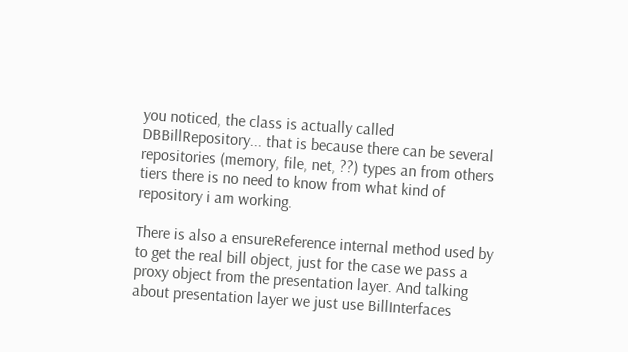you noticed, the class is actually called DBBillRepository... that is because there can be several repositories (memory, file, net, ??) types an from others tiers there is no need to know from what kind of repository i am working.

There is also a ensureReference internal method used by to get the real bill object, just for the case we pass a proxy object from the presentation layer. And talking about presentation layer we just use BillInterfaces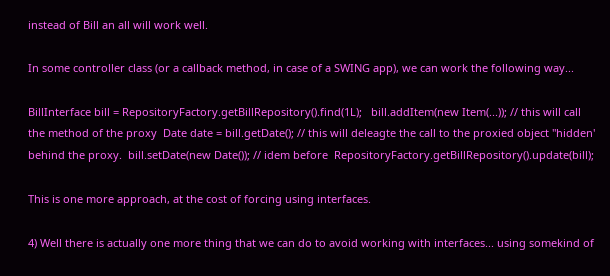instead of Bill an all will work well.

In some controller class (or a callback method, in case of a SWING app), we can work the following way...

BillInterface bill = RepositoryFactory.getBillRepository().find(1L);   bill.addItem(new Item(...)); // this will call the method of the proxy  Date date = bill.getDate(); // this will deleagte the call to the proxied object "hidden' behind the proxy.  bill.setDate(new Date()); // idem before  RepositoryFactory.getBillRepository().update(bill);

This is one more approach, at the cost of forcing using interfaces.

4) Well there is actually one more thing that we can do to avoid working with interfaces... using somekind of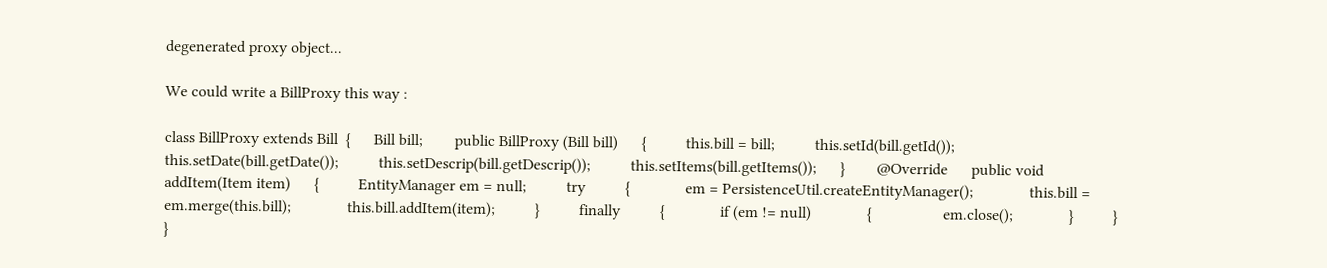degenerated proxy object...

We could write a BillProxy this way :

class BillProxy extends Bill  {      Bill bill;        public BillProxy (Bill bill)      {          this.bill = bill;          this.setId(bill.getId());          this.setDate(bill.getDate());          this.setDescrip(bill.getDescrip());          this.setItems(bill.getItems());      }        @Override      public void addItem(Item item)      {          EntityManager em = null;          try          {              em = PersistenceUtil.createEntityManager();              this.bill = em.merge(this.bill);              this.bill.addItem(item);          }          finally          {              if (em != null)              {                  em.close();              }          }      }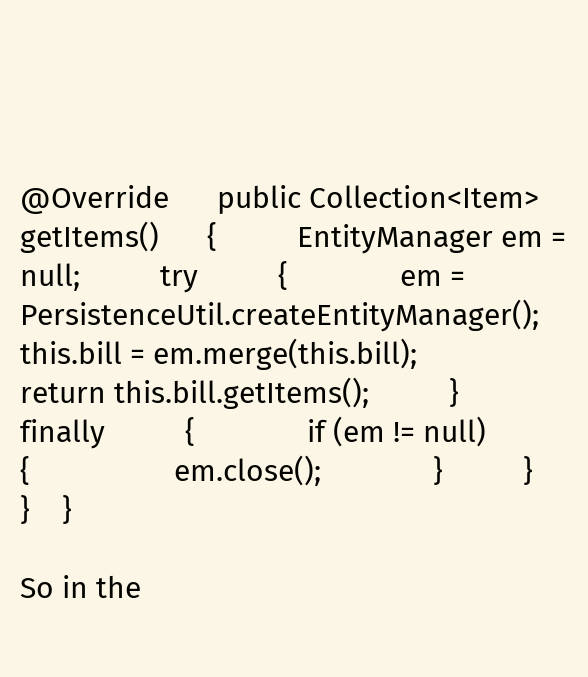@Override      public Collection<Item> getItems()      {          EntityManager em = null;          try          {              em = PersistenceUtil.createEntityManager();              this.bill = em.merge(this.bill);              return this.bill.getItems();          }          finally          {              if (em != null)              {                  em.close();              }          }      }    }

So in the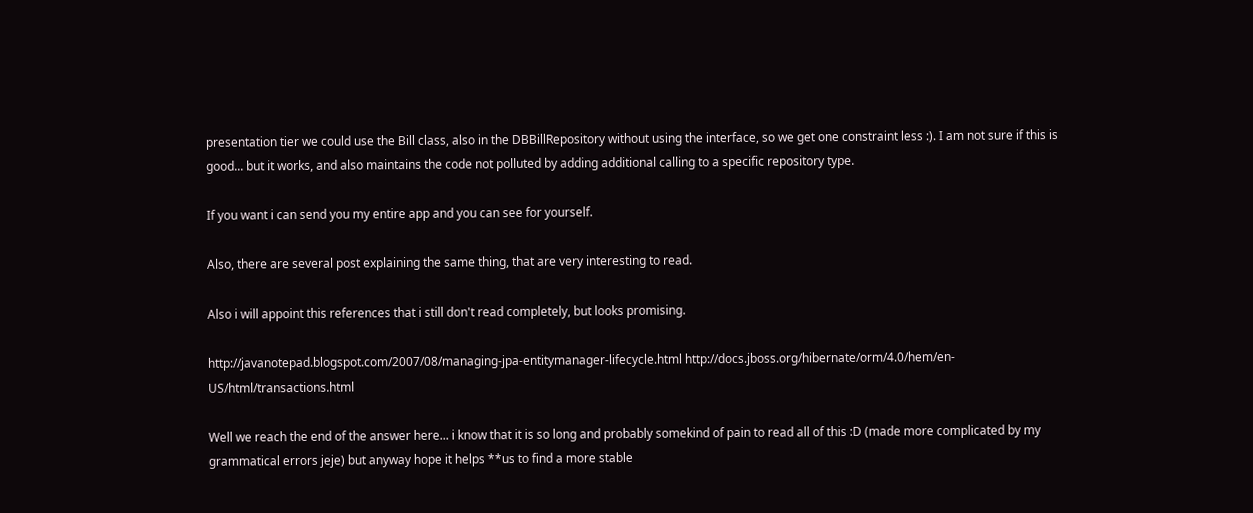presentation tier we could use the Bill class, also in the DBBillRepository without using the interface, so we get one constraint less :). I am not sure if this is good... but it works, and also maintains the code not polluted by adding additional calling to a specific repository type.

If you want i can send you my entire app and you can see for yourself.

Also, there are several post explaining the same thing, that are very interesting to read.

Also i will appoint this references that i still don't read completely, but looks promising.

http://javanotepad.blogspot.com/2007/08/managing-jpa-entitymanager-lifecycle.html http://docs.jboss.org/hibernate/orm/4.0/hem/en-US/html/transactions.html

Well we reach the end of the answer here... i know that it is so long and probably somekind of pain to read all of this :D (made more complicated by my grammatical errors jeje) but anyway hope it helps **us to find a more stable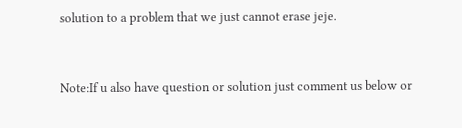solution to a problem that we just cannot erase jeje.



Note:If u also have question or solution just comment us below or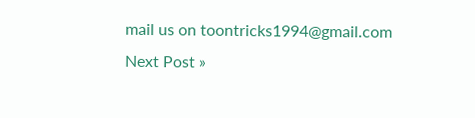mail us on toontricks1994@gmail.com
Next Post »